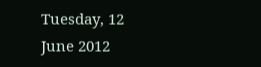Tuesday, 12 June 2012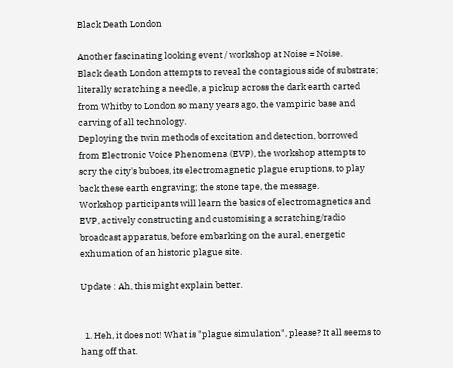Black Death London

Another fascinating looking event / workshop at Noise = Noise.
Black death London attempts to reveal the contagious side of substrate; literally scratching a needle, a pickup across the dark earth carted from Whitby to London so many years ago, the vampiric base and carving of all technology.
Deploying the twin methods of excitation and detection, borrowed from Electronic Voice Phenomena (EVP), the workshop attempts to scry the city's buboes, its electromagnetic plague eruptions, to play back these earth engraving; the stone tape, the message.
Workshop participants will learn the basics of electromagnetics and EVP, actively constructing and customising a scratching/radio broadcast apparatus, before embarking on the aural, energetic exhumation of an historic plague site.

Update : Ah, this might explain better.


  1. Heh, it does not! What is "plague simulation", please? It all seems to hang off that.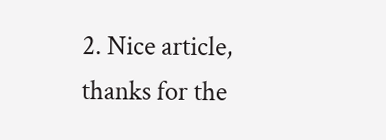2. Nice article, thanks for the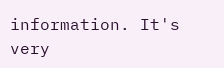information. It's very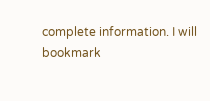complete information. I will bookmark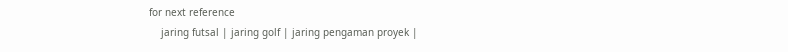for next reference
    jaring futsal | jaring golf | jaring pengaman proyek |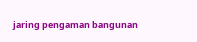jaring pengaman bangunan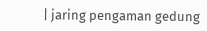| jaring pengaman gedung